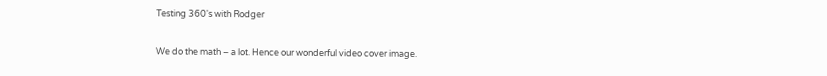Testing 360's with Rodger

We do the math – a lot. Hence our wonderful video cover image.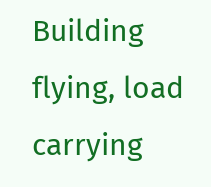Building flying, load carrying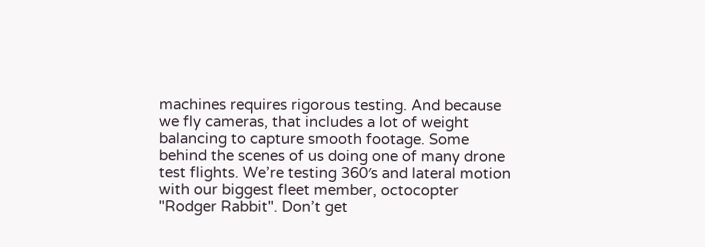machines requires rigorous testing. And because we fly cameras, that includes a lot of weight balancing to capture smooth footage. Some behind the scenes of us doing one of many drone test flights. We’re testing 360′s and lateral motion with our biggest fleet member, octocopter "Rodger Rabbit". Don’t get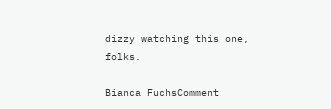dizzy watching this one, folks.

Bianca FuchsComment